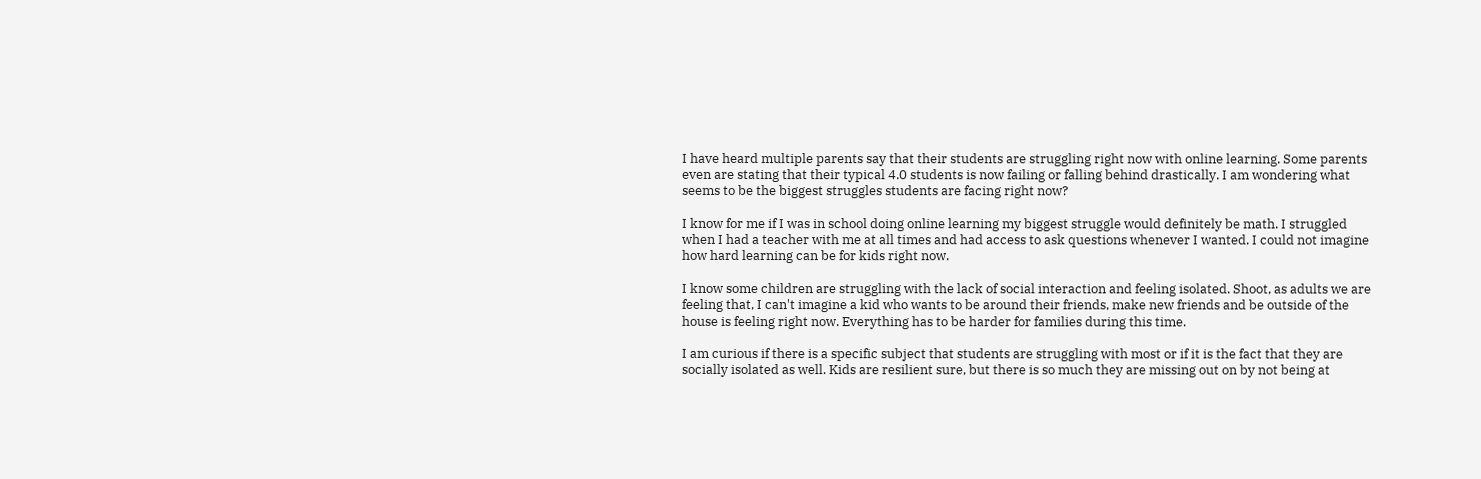I have heard multiple parents say that their students are struggling right now with online learning. Some parents even are stating that their typical 4.0 students is now failing or falling behind drastically. I am wondering what seems to be the biggest struggles students are facing right now?

I know for me if I was in school doing online learning my biggest struggle would definitely be math. I struggled when I had a teacher with me at all times and had access to ask questions whenever I wanted. I could not imagine how hard learning can be for kids right now.

I know some children are struggling with the lack of social interaction and feeling isolated. Shoot, as adults we are feeling that, I can't imagine a kid who wants to be around their friends, make new friends and be outside of the house is feeling right now. Everything has to be harder for families during this time.

I am curious if there is a specific subject that students are struggling with most or if it is the fact that they are socially isolated as well. Kids are resilient sure, but there is so much they are missing out on by not being at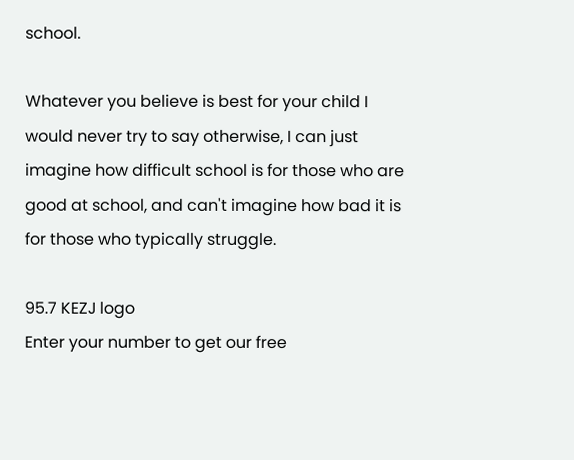school.

Whatever you believe is best for your child I would never try to say otherwise, I can just imagine how difficult school is for those who are good at school, and can't imagine how bad it is for those who typically struggle.

95.7 KEZJ logo
Enter your number to get our free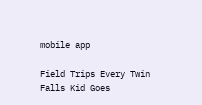mobile app

Field Trips Every Twin Falls Kid Goes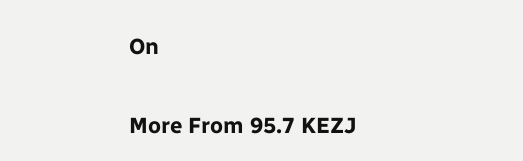On

More From 95.7 KEZJ